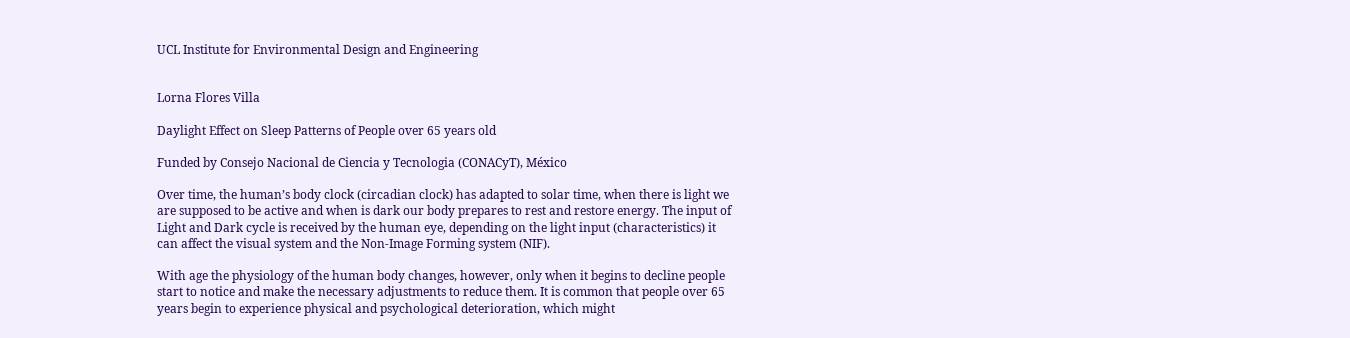UCL Institute for Environmental Design and Engineering


Lorna Flores Villa

Daylight Effect on Sleep Patterns of People over 65 years old

Funded by Consejo Nacional de Ciencia y Tecnologia (CONACyT), México

Over time, the human’s body clock (circadian clock) has adapted to solar time, when there is light we are supposed to be active and when is dark our body prepares to rest and restore energy. The input of Light and Dark cycle is received by the human eye, depending on the light input (characteristics) it can affect the visual system and the Non-Image Forming system (NIF).

With age the physiology of the human body changes, however, only when it begins to decline people start to notice and make the necessary adjustments to reduce them. It is common that people over 65 years begin to experience physical and psychological deterioration, which might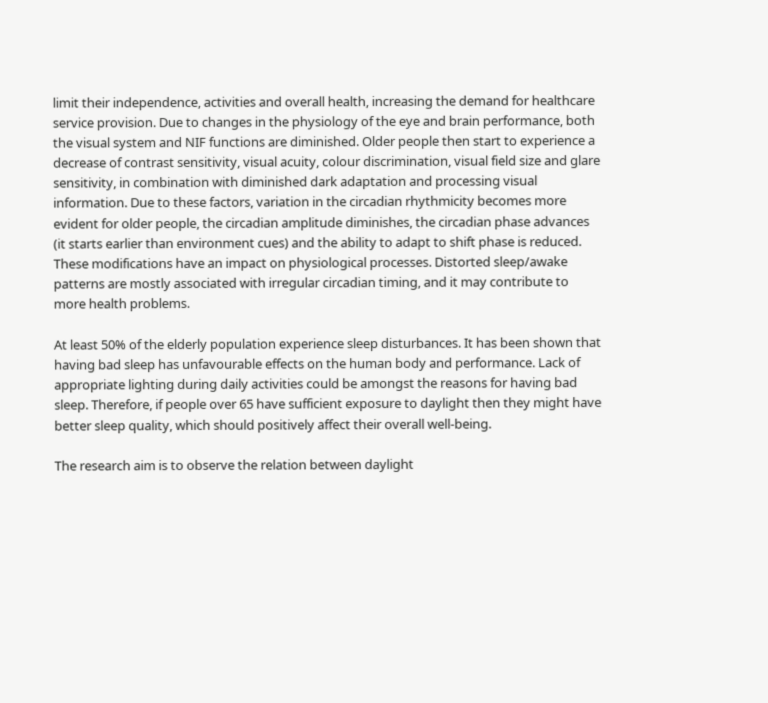limit their independence, activities and overall health, increasing the demand for healthcare service provision. Due to changes in the physiology of the eye and brain performance, both the visual system and NIF functions are diminished. Older people then start to experience a decrease of contrast sensitivity, visual acuity, colour discrimination, visual field size and glare sensitivity, in combination with diminished dark adaptation and processing visual information. Due to these factors, variation in the circadian rhythmicity becomes more evident for older people, the circadian amplitude diminishes, the circadian phase advances (it starts earlier than environment cues) and the ability to adapt to shift phase is reduced. These modifications have an impact on physiological processes. Distorted sleep/awake patterns are mostly associated with irregular circadian timing, and it may contribute to more health problems.

At least 50% of the elderly population experience sleep disturbances. It has been shown that having bad sleep has unfavourable effects on the human body and performance. Lack of appropriate lighting during daily activities could be amongst the reasons for having bad sleep. Therefore, if people over 65 have sufficient exposure to daylight then they might have better sleep quality, which should positively affect their overall well-being.

The research aim is to observe the relation between daylight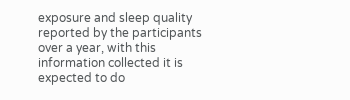exposure and sleep quality reported by the participants over a year, with this information collected it is expected to do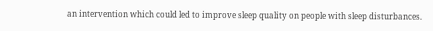an intervention which could led to improve sleep quality on people with sleep disturbances.